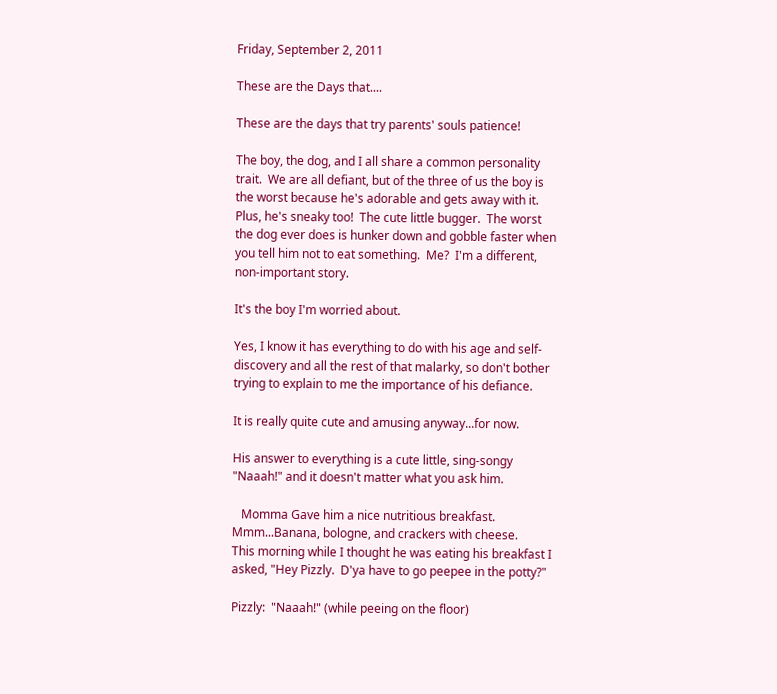Friday, September 2, 2011

These are the Days that....

These are the days that try parents' souls patience!

The boy, the dog, and I all share a common personality trait.  We are all defiant, but of the three of us the boy is the worst because he's adorable and gets away with it.  Plus, he's sneaky too!  The cute little bugger.  The worst the dog ever does is hunker down and gobble faster when you tell him not to eat something.  Me?  I'm a different, non-important story.

It's the boy I'm worried about.

Yes, I know it has everything to do with his age and self-discovery and all the rest of that malarky, so don't bother trying to explain to me the importance of his defiance.

It is really quite cute and amusing anyway...for now.

His answer to everything is a cute little, sing-songy "Naaah!" and it doesn't matter what you ask him.

   Momma Gave him a nice nutritious breakfast.
Mmm...Banana, bologne, and crackers with cheese.
This morning while I thought he was eating his breakfast I asked, "Hey Pizzly.  D'ya have to go peepee in the potty?"

Pizzly:  "Naaah!" (while peeing on the floor)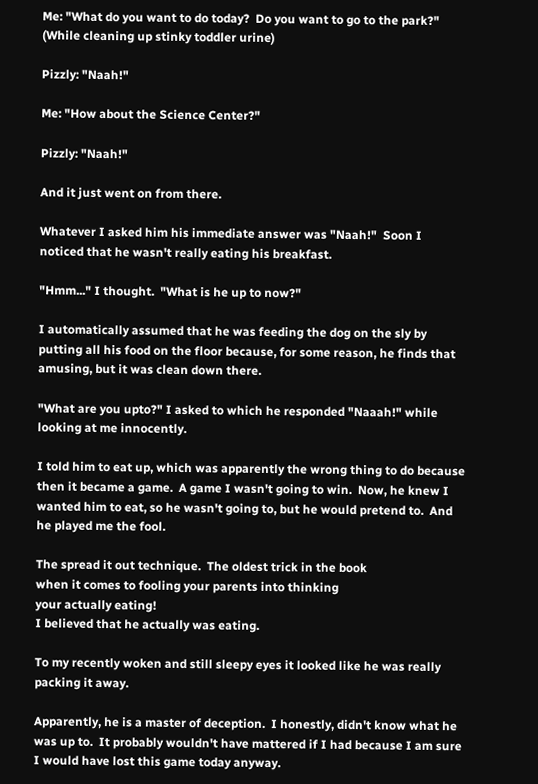Me: "What do you want to do today?  Do you want to go to the park?" (While cleaning up stinky toddler urine)

Pizzly: "Naah!"

Me: "How about the Science Center?"

Pizzly: "Naah!"

And it just went on from there.

Whatever I asked him his immediate answer was "Naah!"  Soon I noticed that he wasn't really eating his breakfast.

"Hmm..." I thought.  "What is he up to now?"

I automatically assumed that he was feeding the dog on the sly by putting all his food on the floor because, for some reason, he finds that amusing, but it was clean down there.

"What are you upto?" I asked to which he responded "Naaah!" while looking at me innocently.

I told him to eat up, which was apparently the wrong thing to do because then it became a game.  A game I wasn't going to win.  Now, he knew I wanted him to eat, so he wasn't going to, but he would pretend to.  And he played me the fool.

The spread it out technique.  The oldest trick in the book
when it comes to fooling your parents into thinking
your actually eating!
I believed that he actually was eating.

To my recently woken and still sleepy eyes it looked like he was really packing it away.

Apparently, he is a master of deception.  I honestly, didn't know what he was up to.  It probably wouldn't have mattered if I had because I am sure I would have lost this game today anyway.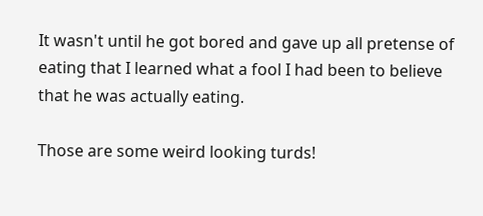It wasn't until he got bored and gave up all pretense of eating that I learned what a fool I had been to believe that he was actually eating.

Those are some weird looking turds!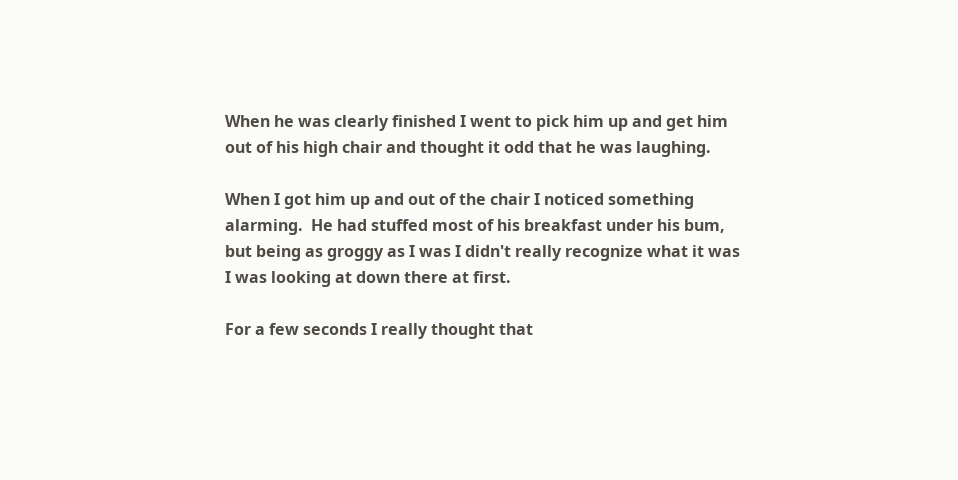When he was clearly finished I went to pick him up and get him out of his high chair and thought it odd that he was laughing.

When I got him up and out of the chair I noticed something alarming.  He had stuffed most of his breakfast under his bum, but being as groggy as I was I didn't really recognize what it was I was looking at down there at first.

For a few seconds I really thought that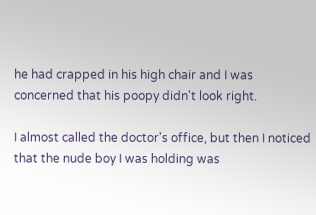he had crapped in his high chair and I was concerned that his poopy didn't look right.

I almost called the doctor's office, but then I noticed that the nude boy I was holding was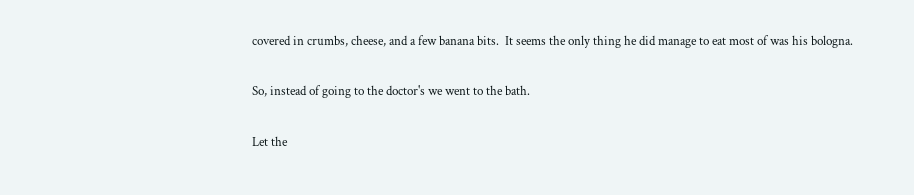covered in crumbs, cheese, and a few banana bits.  It seems the only thing he did manage to eat most of was his bologna.

So, instead of going to the doctor's we went to the bath.

Let the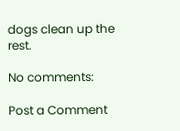dogs clean up the rest.

No comments:

Post a Comment